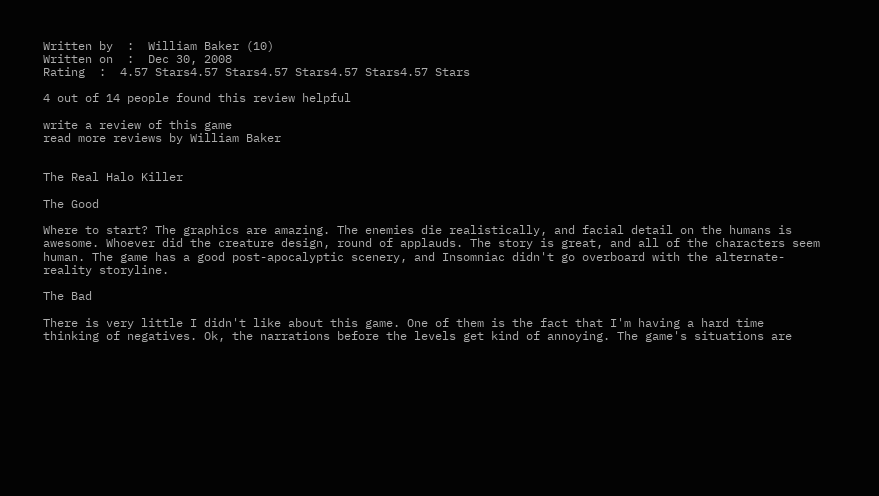Written by  :  William Baker (10)
Written on  :  Dec 30, 2008
Rating  :  4.57 Stars4.57 Stars4.57 Stars4.57 Stars4.57 Stars

4 out of 14 people found this review helpful

write a review of this game
read more reviews by William Baker


The Real Halo Killer

The Good

Where to start? The graphics are amazing. The enemies die realistically, and facial detail on the humans is awesome. Whoever did the creature design, round of applauds. The story is great, and all of the characters seem human. The game has a good post-apocalyptic scenery, and Insomniac didn't go overboard with the alternate-reality storyline.

The Bad

There is very little I didn't like about this game. One of them is the fact that I'm having a hard time thinking of negatives. Ok, the narrations before the levels get kind of annoying. The game's situations are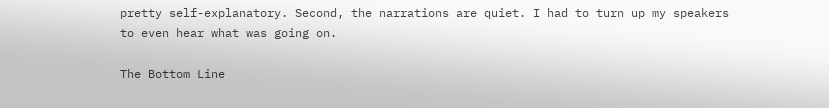pretty self-explanatory. Second, the narrations are quiet. I had to turn up my speakers to even hear what was going on.

The Bottom Line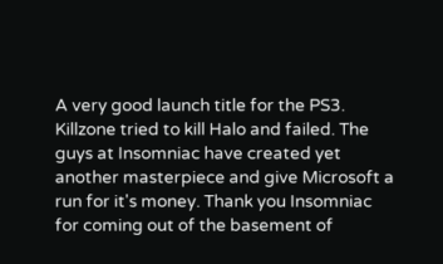A very good launch title for the PS3. Killzone tried to kill Halo and failed. The guys at Insomniac have created yet another masterpiece and give Microsoft a run for it's money. Thank you Insomniac for coming out of the basement of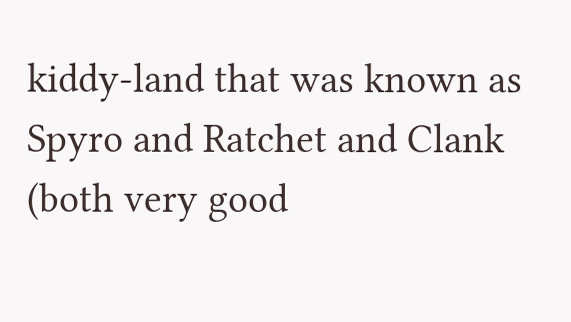kiddy-land that was known as Spyro and Ratchet and Clank (both very good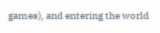games), and entering the world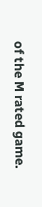of the M rated game.